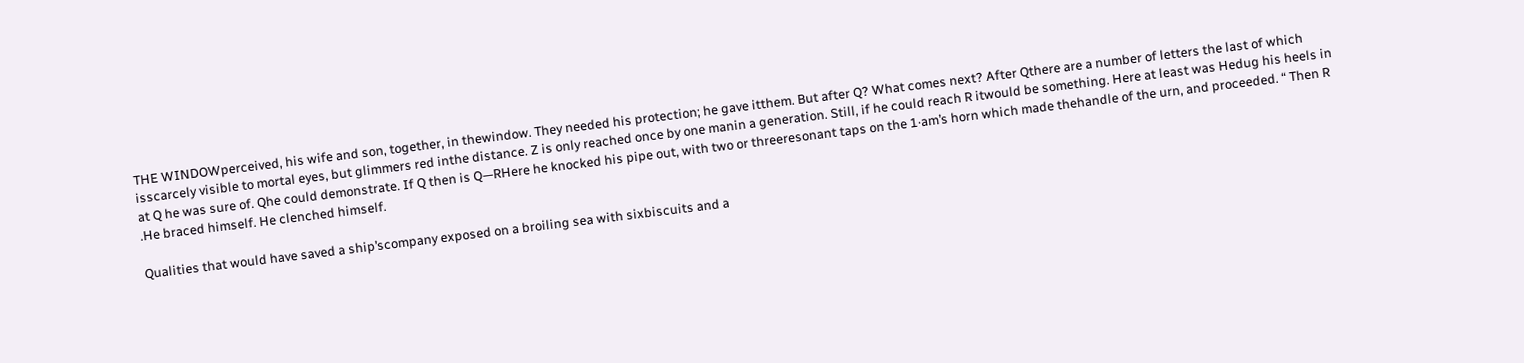THE WINDOWperceived, his wife and son, together, in thewindow. They needed his protection; he gave itthem. But after Q? What comes next? After Qthere are a number of letters the last of which isscarcely visible to mortal eyes, but glimmers red inthe distance. Z is only reached once by one manin a generation. Still, if he could reach R itwould be something. Here at least was Hedug his heels in at Q he was sure of. Qhe could demonstrate. If Q then is Q—RHere he knocked his pipe out, with two or threeresonant taps on the 1·am’s horn which made thehandle of the urn, and proceeded. “ Then R .He braced himself. He clenched himself.

Qualities that would have saved a ship’scompany exposed on a broiling sea with sixbiscuits and a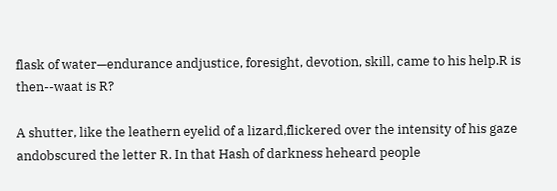flask of water—endurance andjustice, foresight, devotion, skill, came to his help.R is then--waat is R?

A shutter, like the leathern eyelid of a lizard,flickered over the intensity of his gaze andobscured the letter R. In that Hash of darkness heheard people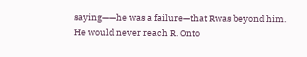saying——he was a failure—that Rwas beyond him. He would never reach R. Onto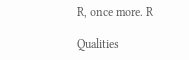R, once more. R

Qualities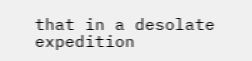that in a desolate expedition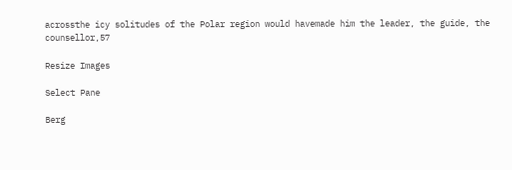acrossthe icy solitudes of the Polar region would havemade him the leader, the guide, the counsellor,57

Resize Images

Select Pane

Berg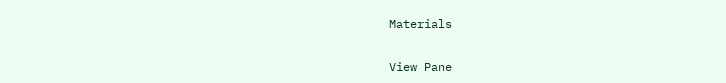Materials

View Pane